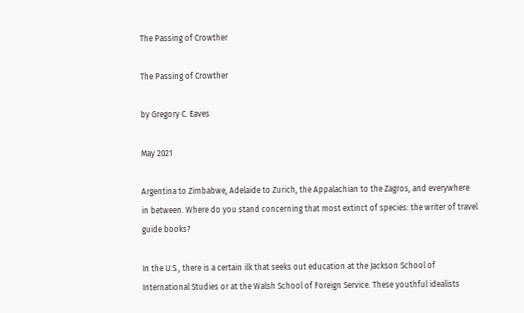The Passing of Crowther

The Passing of Crowther

by Gregory C. Eaves

May 2021

Argentina to Zimbabwe, Adelaide to Zurich, the Appalachian to the Zagros, and everywhere in between. Where do you stand concerning that most extinct of species: the writer of travel guide books?

In the U.S., there is a certain ilk that seeks out education at the Jackson School of International Studies or at the Walsh School of Foreign Service. These youthful idealists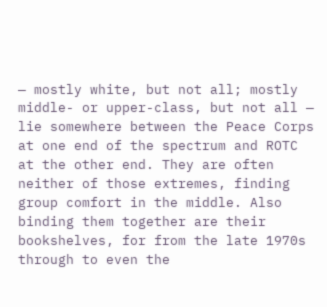— mostly white, but not all; mostly middle- or upper-class, but not all — lie somewhere between the Peace Corps at one end of the spectrum and ROTC at the other end. They are often neither of those extremes, finding group comfort in the middle. Also binding them together are their bookshelves, for from the late 1970s through to even the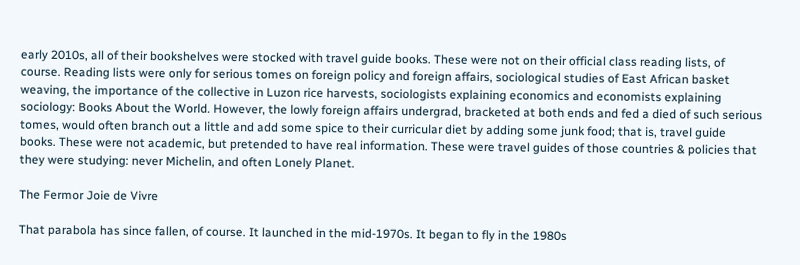early 2010s, all of their bookshelves were stocked with travel guide books. These were not on their official class reading lists, of course. Reading lists were only for serious tomes on foreign policy and foreign affairs, sociological studies of East African basket weaving, the importance of the collective in Luzon rice harvests, sociologists explaining economics and economists explaining sociology: Books About the World. However, the lowly foreign affairs undergrad, bracketed at both ends and fed a died of such serious tomes, would often branch out a little and add some spice to their curricular diet by adding some junk food; that is, travel guide books. These were not academic, but pretended to have real information. These were travel guides of those countries & policies that they were studying: never Michelin, and often Lonely Planet.

The Fermor Joie de Vivre

That parabola has since fallen, of course. It launched in the mid-1970s. It began to fly in the 1980s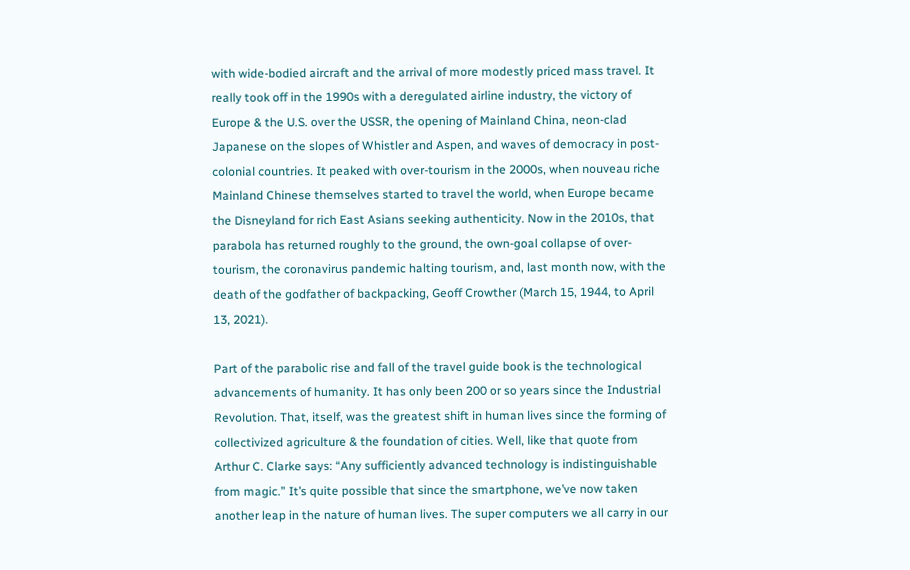with wide-bodied aircraft and the arrival of more modestly priced mass travel. It really took off in the 1990s with a deregulated airline industry, the victory of Europe & the U.S. over the USSR, the opening of Mainland China, neon-clad Japanese on the slopes of Whistler and Aspen, and waves of democracy in post-colonial countries. It peaked with over-tourism in the 2000s, when nouveau riche Mainland Chinese themselves started to travel the world, when Europe became the Disneyland for rich East Asians seeking authenticity. Now in the 2010s, that parabola has returned roughly to the ground, the own-goal collapse of over-tourism, the coronavirus pandemic halting tourism, and, last month now, with the death of the godfather of backpacking, Geoff Crowther (March 15, 1944, to April 13, 2021).

Part of the parabolic rise and fall of the travel guide book is the technological advancements of humanity. It has only been 200 or so years since the Industrial Revolution. That, itself, was the greatest shift in human lives since the forming of collectivized agriculture & the foundation of cities. Well, like that quote from Arthur C. Clarke says: “Any sufficiently advanced technology is indistinguishable from magic.” It’s quite possible that since the smartphone, we’ve now taken another leap in the nature of human lives. The super computers we all carry in our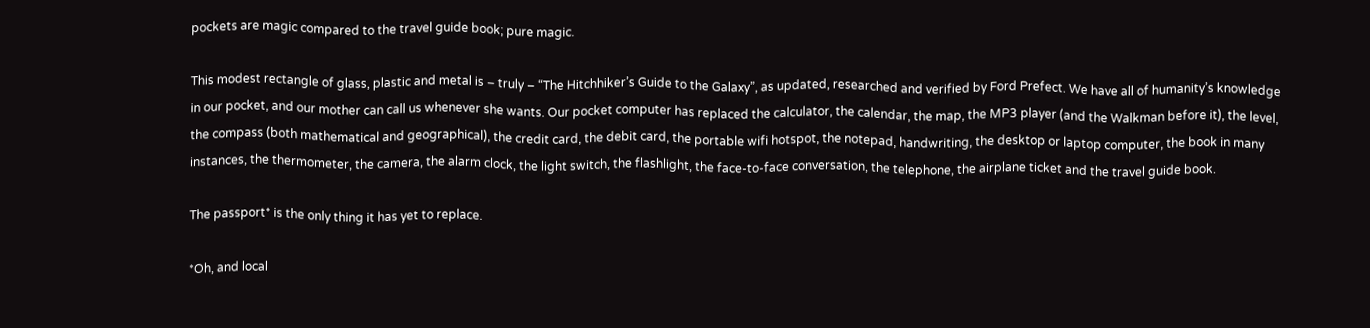pockets are magic compared to the travel guide book; pure magic.

This modest rectangle of glass, plastic and metal is – truly – “The Hitchhiker’s Guide to the Galaxy”, as updated, researched and verified by Ford Prefect. We have all of humanity’s knowledge in our pocket, and our mother can call us whenever she wants. Our pocket computer has replaced the calculator, the calendar, the map, the MP3 player (and the Walkman before it), the level, the compass (both mathematical and geographical), the credit card, the debit card, the portable wifi hotspot, the notepad, handwriting, the desktop or laptop computer, the book in many instances, the thermometer, the camera, the alarm clock, the light switch, the flashlight, the face-to-face conversation, the telephone, the airplane ticket and the travel guide book.

The passport* is the only thing it has yet to replace.

*Oh, and local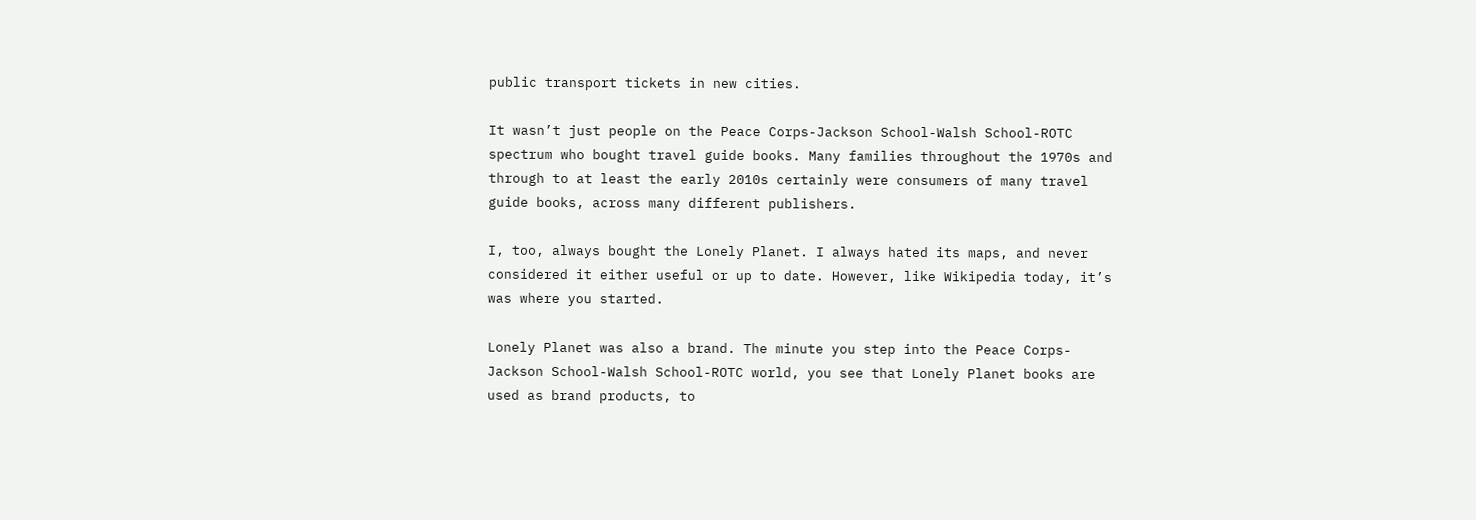public transport tickets in new cities.

It wasn’t just people on the Peace Corps-Jackson School-Walsh School-ROTC spectrum who bought travel guide books. Many families throughout the 1970s and through to at least the early 2010s certainly were consumers of many travel guide books, across many different publishers.

I, too, always bought the Lonely Planet. I always hated its maps, and never considered it either useful or up to date. However, like Wikipedia today, it’s was where you started.

Lonely Planet was also a brand. The minute you step into the Peace Corps-Jackson School-Walsh School-ROTC world, you see that Lonely Planet books are used as brand products, to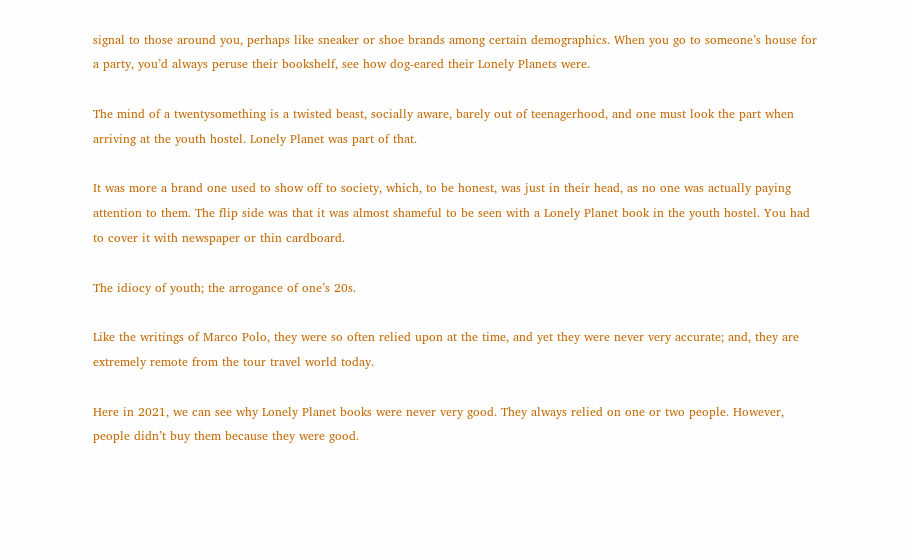signal to those around you, perhaps like sneaker or shoe brands among certain demographics. When you go to someone’s house for a party, you’d always peruse their bookshelf, see how dog-eared their Lonely Planets were.

The mind of a twentysomething is a twisted beast, socially aware, barely out of teenagerhood, and one must look the part when arriving at the youth hostel. Lonely Planet was part of that.

It was more a brand one used to show off to society, which, to be honest, was just in their head, as no one was actually paying attention to them. The flip side was that it was almost shameful to be seen with a Lonely Planet book in the youth hostel. You had to cover it with newspaper or thin cardboard.

The idiocy of youth; the arrogance of one’s 20s.

Like the writings of Marco Polo, they were so often relied upon at the time, and yet they were never very accurate; and, they are extremely remote from the tour travel world today.

Here in 2021, we can see why Lonely Planet books were never very good. They always relied on one or two people. However, people didn’t buy them because they were good.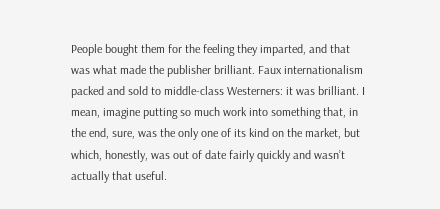People bought them for the feeling they imparted, and that was what made the publisher brilliant. Faux internationalism packed and sold to middle-class Westerners: it was brilliant. I mean, imagine putting so much work into something that, in the end, sure, was the only one of its kind on the market, but which, honestly, was out of date fairly quickly and wasn’t actually that useful.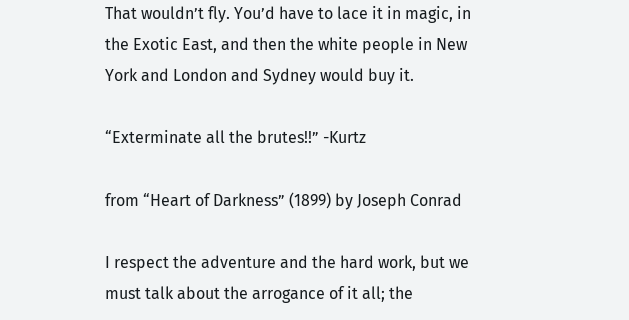That wouldn’t fly. You’d have to lace it in magic, in the Exotic East, and then the white people in New York and London and Sydney would buy it.

“Exterminate all the brutes!!” -Kurtz

from “Heart of Darkness” (1899) by Joseph Conrad

I respect the adventure and the hard work, but we must talk about the arrogance of it all; the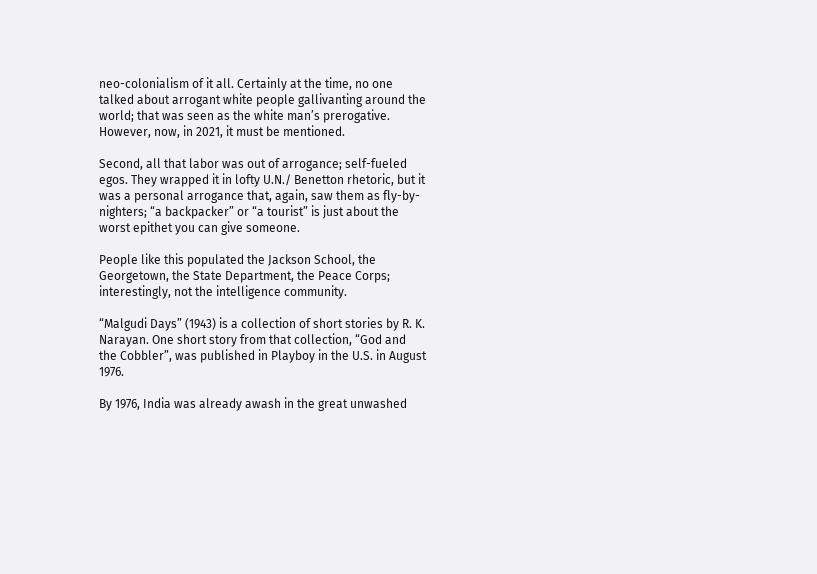neo-colonialism of it all. Certainly at the time, no one talked about arrogant white people gallivanting around the world; that was seen as the white man’s prerogative. However, now, in 2021, it must be mentioned.

Second, all that labor was out of arrogance; self-fueled egos. They wrapped it in lofty U.N./ Benetton rhetoric, but it was a personal arrogance that, again, saw them as fly-by-nighters; “a backpacker” or “a tourist” is just about the worst epithet you can give someone.

People like this populated the Jackson School, the Georgetown, the State Department, the Peace Corps; interestingly, not the intelligence community.

“Malgudi Days” (1943) is a collection of short stories by R. K. Narayan. One short story from that collection, “God and the Cobbler”, was published in Playboy in the U.S. in August 1976.

By 1976, India was already awash in the great unwashed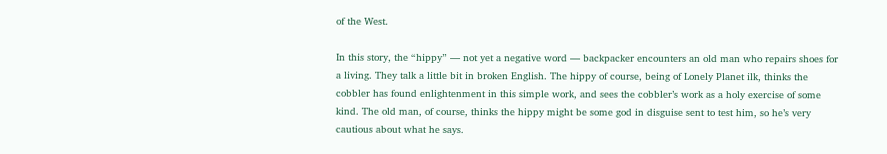of the West.

In this story, the “hippy” — not yet a negative word — backpacker encounters an old man who repairs shoes for a living. They talk a little bit in broken English. The hippy of course, being of Lonely Planet ilk, thinks the cobbler has found enlightenment in this simple work, and sees the cobbler’s work as a holy exercise of some kind. The old man, of course, thinks the hippy might be some god in disguise sent to test him, so he’s very cautious about what he says.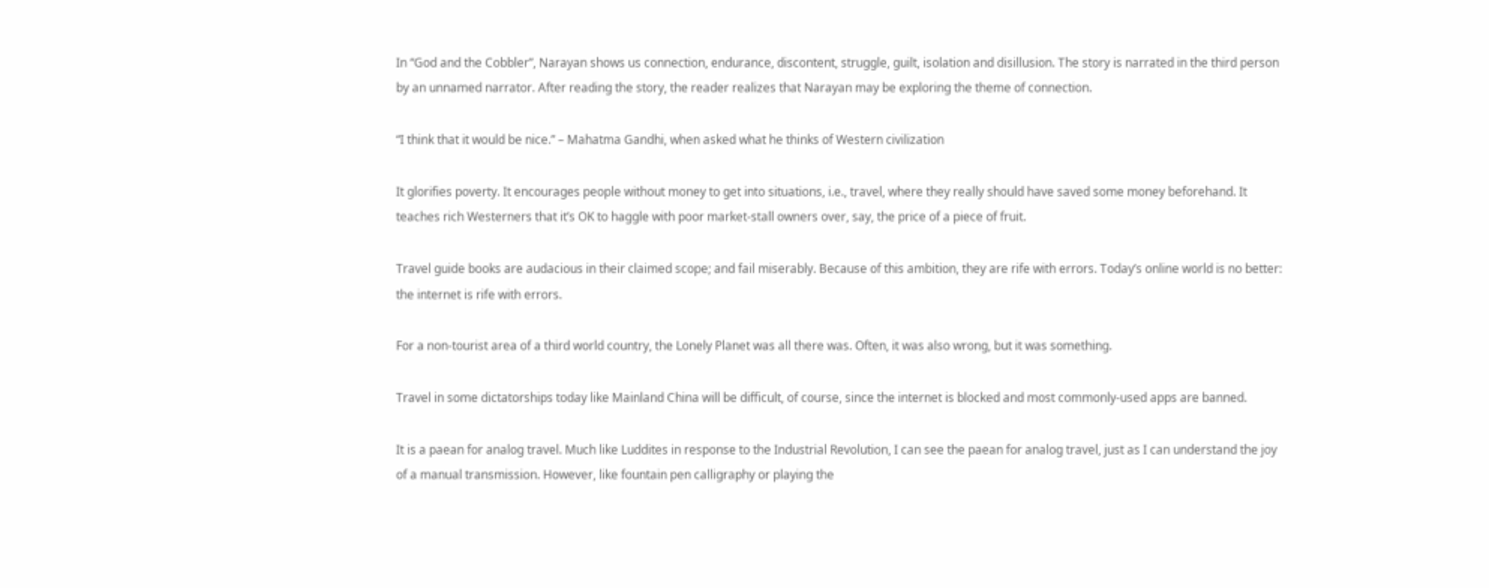In “God and the Cobbler”, Narayan shows us connection, endurance, discontent, struggle, guilt, isolation and disillusion. The story is narrated in the third person by an unnamed narrator. After reading the story, the reader realizes that Narayan may be exploring the theme of connection.

“I think that it would be nice.” – Mahatma Gandhi, when asked what he thinks of Western civilization

It glorifies poverty. It encourages people without money to get into situations, i.e., travel, where they really should have saved some money beforehand. It teaches rich Westerners that it’s OK to haggle with poor market-stall owners over, say, the price of a piece of fruit.

Travel guide books are audacious in their claimed scope; and fail miserably. Because of this ambition, they are rife with errors. Today’s online world is no better: the internet is rife with errors.

For a non-tourist area of a third world country, the Lonely Planet was all there was. Often, it was also wrong, but it was something.

Travel in some dictatorships today like Mainland China will be difficult, of course, since the internet is blocked and most commonly-used apps are banned.

It is a paean for analog travel. Much like Luddites in response to the Industrial Revolution, I can see the paean for analog travel, just as I can understand the joy of a manual transmission. However, like fountain pen calligraphy or playing the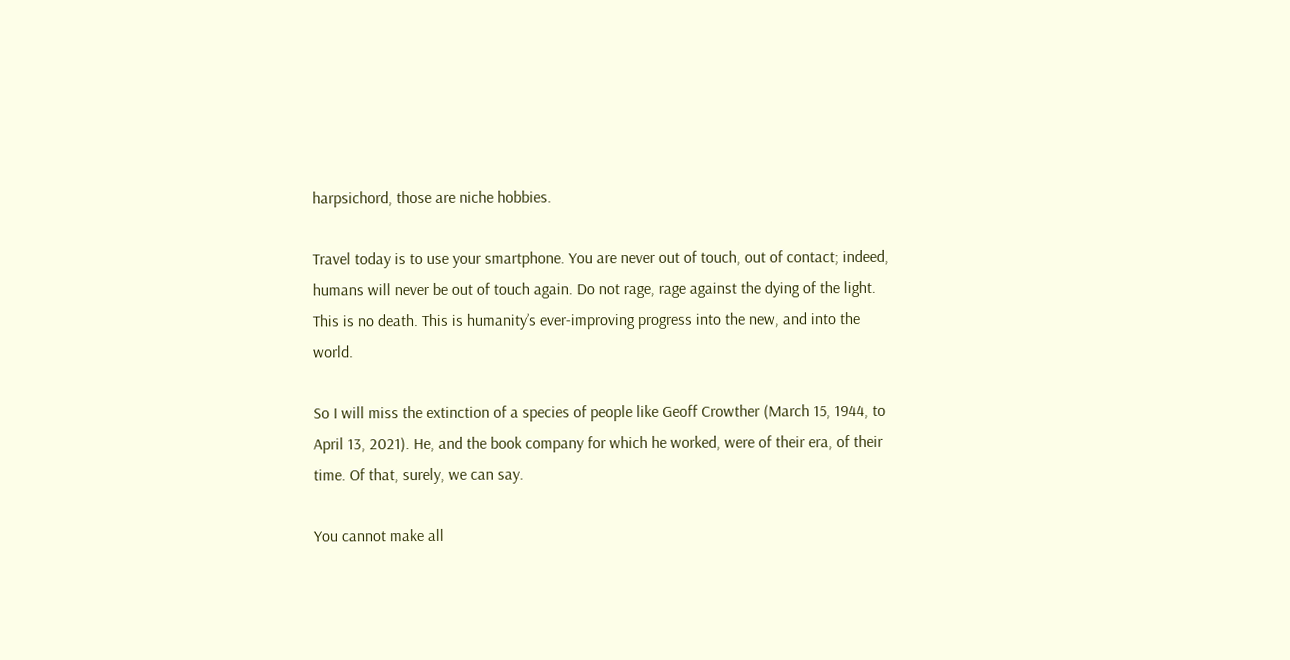harpsichord, those are niche hobbies.

Travel today is to use your smartphone. You are never out of touch, out of contact; indeed, humans will never be out of touch again. Do not rage, rage against the dying of the light. This is no death. This is humanity’s ever-improving progress into the new, and into the world.

So I will miss the extinction of a species of people like Geoff Crowther (March 15, 1944, to April 13, 2021). He, and the book company for which he worked, were of their era, of their time. Of that, surely, we can say.

You cannot make all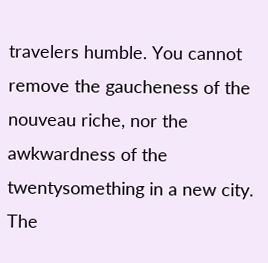travelers humble. You cannot remove the gaucheness of the nouveau riche, nor the awkwardness of the twentysomething in a new city. The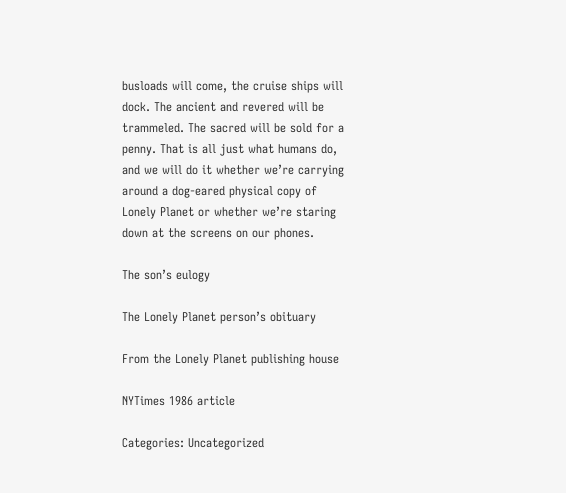busloads will come, the cruise ships will dock. The ancient and revered will be trammeled. The sacred will be sold for a penny. That is all just what humans do, and we will do it whether we’re carrying around a dog-eared physical copy of Lonely Planet or whether we’re staring down at the screens on our phones.

The son’s eulogy

The Lonely Planet person’s obituary

From the Lonely Planet publishing house

NYTimes 1986 article

Categories: Uncategorized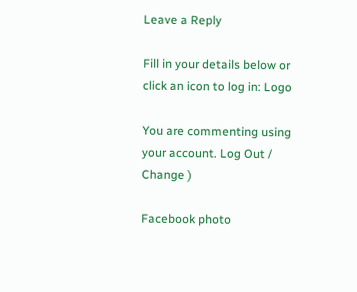Leave a Reply

Fill in your details below or click an icon to log in: Logo

You are commenting using your account. Log Out /  Change )

Facebook photo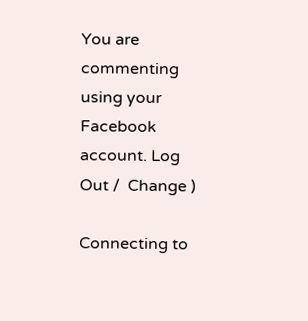You are commenting using your Facebook account. Log Out /  Change )

Connecting to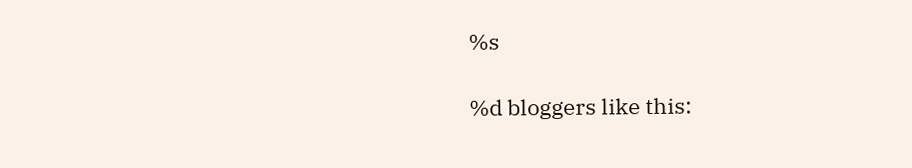%s

%d bloggers like this: